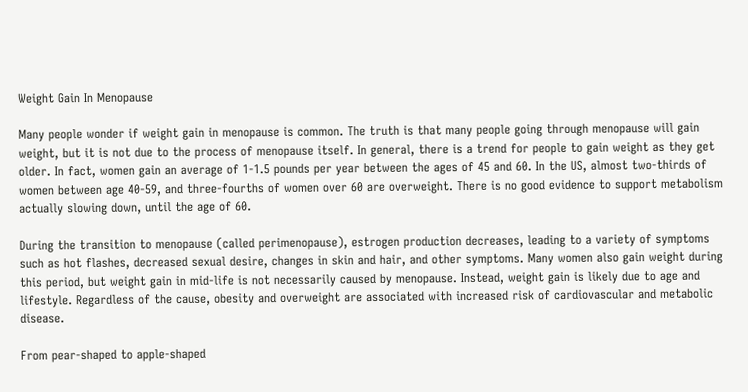Weight Gain In Menopause

Many people wonder if weight gain in menopause is common. The truth is that many people going through menopause will gain weight, but it is not due to the process of menopause itself. In general, there is a trend for people to gain weight as they get older. In fact, women gain an average of 1-1.5 pounds per year between the ages of 45 and 60. In the US, almost two-thirds of women between age 40-59, and three-fourths of women over 60 are overweight. There is no good evidence to support metabolism actually slowing down, until the age of 60.

During the transition to menopause (called perimenopause), estrogen production decreases, leading to a variety of symptoms such as hot flashes, decreased sexual desire, changes in skin and hair, and other symptoms. Many women also gain weight during this period, but weight gain in mid-life is not necessarily caused by menopause. Instead, weight gain is likely due to age and lifestyle. Regardless of the cause, obesity and overweight are associated with increased risk of cardiovascular and metabolic disease.

From pear-shaped to apple-shaped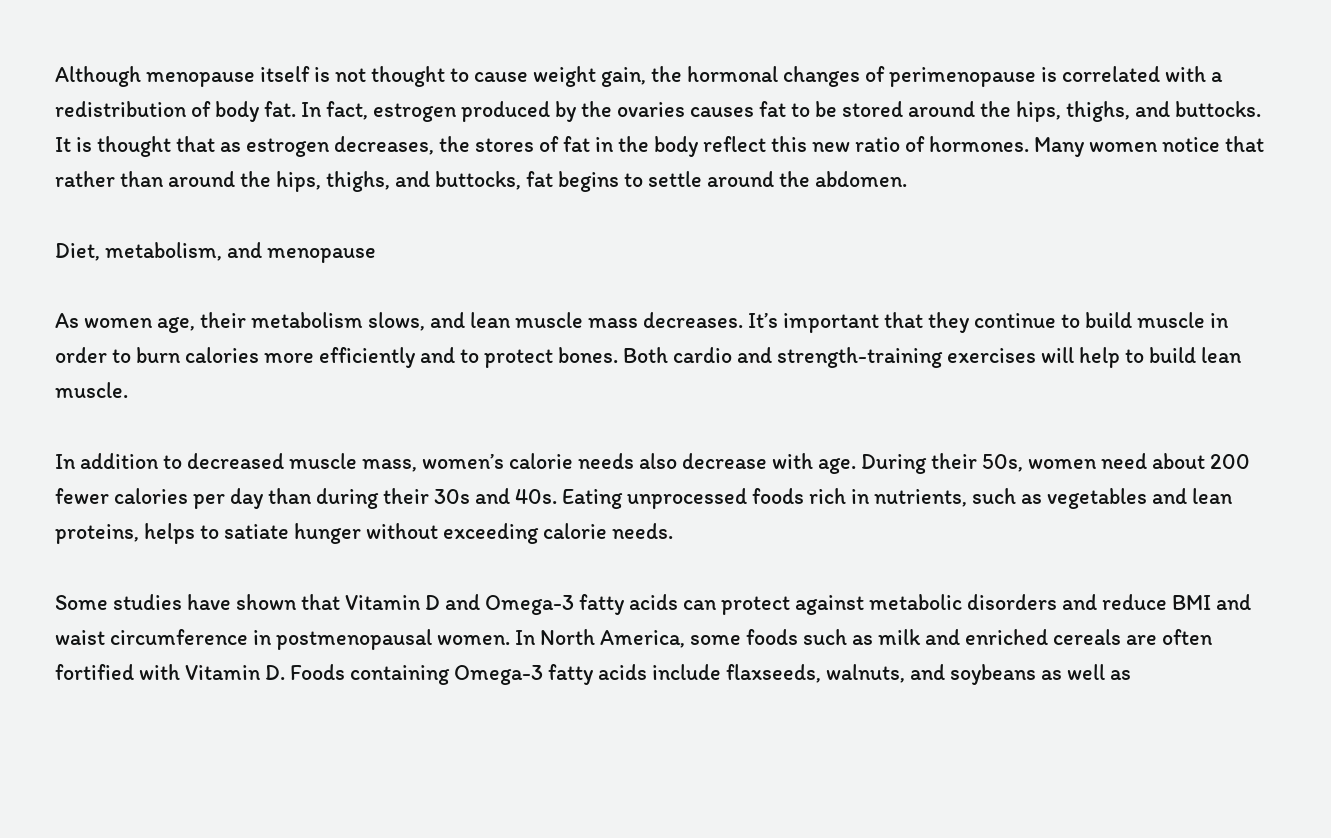Although menopause itself is not thought to cause weight gain, the hormonal changes of perimenopause is correlated with a redistribution of body fat. In fact, estrogen produced by the ovaries causes fat to be stored around the hips, thighs, and buttocks. It is thought that as estrogen decreases, the stores of fat in the body reflect this new ratio of hormones. Many women notice that rather than around the hips, thighs, and buttocks, fat begins to settle around the abdomen.

Diet, metabolism, and menopause

As women age, their metabolism slows, and lean muscle mass decreases. It’s important that they continue to build muscle in order to burn calories more efficiently and to protect bones. Both cardio and strength-training exercises will help to build lean muscle.

In addition to decreased muscle mass, women’s calorie needs also decrease with age. During their 50s, women need about 200 fewer calories per day than during their 30s and 40s. Eating unprocessed foods rich in nutrients, such as vegetables and lean proteins, helps to satiate hunger without exceeding calorie needs.

Some studies have shown that Vitamin D and Omega-3 fatty acids can protect against metabolic disorders and reduce BMI and waist circumference in postmenopausal women. In North America, some foods such as milk and enriched cereals are often fortified with Vitamin D. Foods containing Omega-3 fatty acids include flaxseeds, walnuts, and soybeans as well as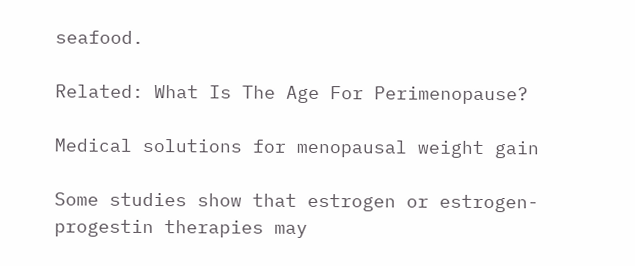seafood.

Related: What Is The Age For Perimenopause?

Medical solutions for menopausal weight gain

Some studies show that estrogen or estrogen-progestin therapies may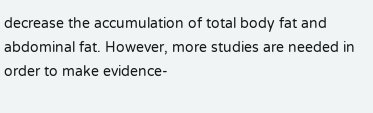decrease the accumulation of total body fat and abdominal fat. However, more studies are needed in order to make evidence-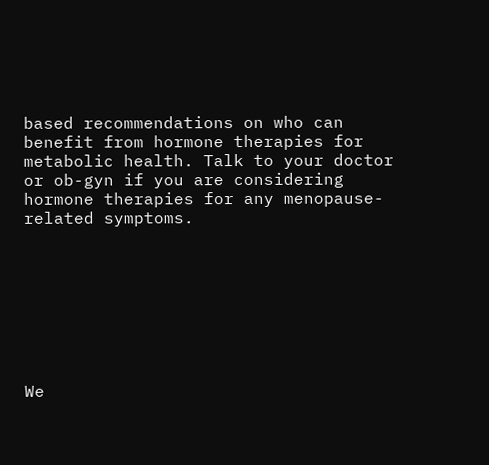based recommendations on who can benefit from hormone therapies for metabolic health. Talk to your doctor or ob-gyn if you are considering hormone therapies for any menopause-related symptoms.








We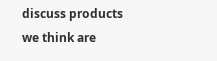discuss products we think are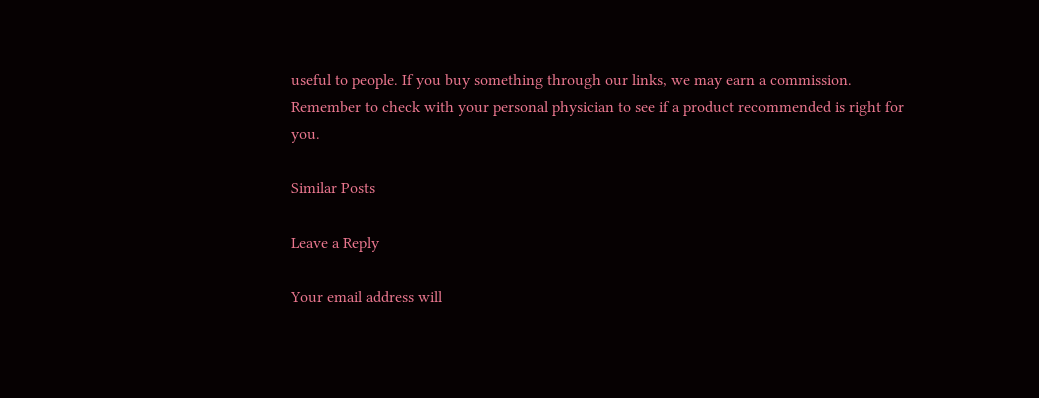useful to people. If you buy something through our links, we may earn a commission. Remember to check with your personal physician to see if a product recommended is right for you.

Similar Posts

Leave a Reply

Your email address will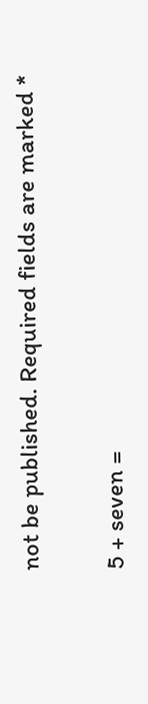not be published. Required fields are marked *

5 + seven =